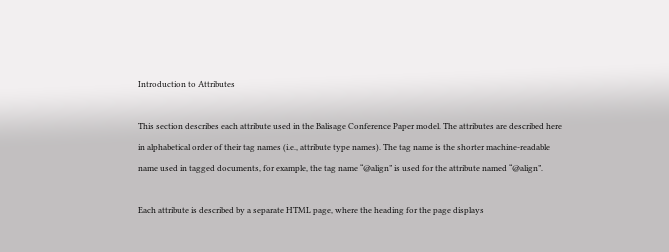Introduction to Attributes

This section describes each attribute used in the Balisage Conference Paper model. The attributes are described here in alphabetical order of their tag names (i.e., attribute type names). The tag name is the shorter machine-readable name used in tagged documents, for example, the tag name “@align” is used for the attribute named “@align”.

Each attribute is described by a separate HTML page, where the heading for the page displays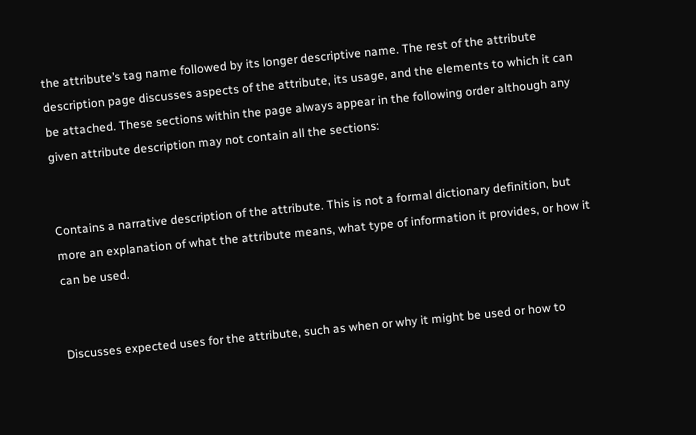the attribute’s tag name followed by its longer descriptive name. The rest of the attribute description page discusses aspects of the attribute, its usage, and the elements to which it can be attached. These sections within the page always appear in the following order although any given attribute description may not contain all the sections:


Contains a narrative description of the attribute. This is not a formal dictionary definition, but more an explanation of what the attribute means, what type of information it provides, or how it can be used.


Discusses expected uses for the attribute, such as when or why it might be used or how to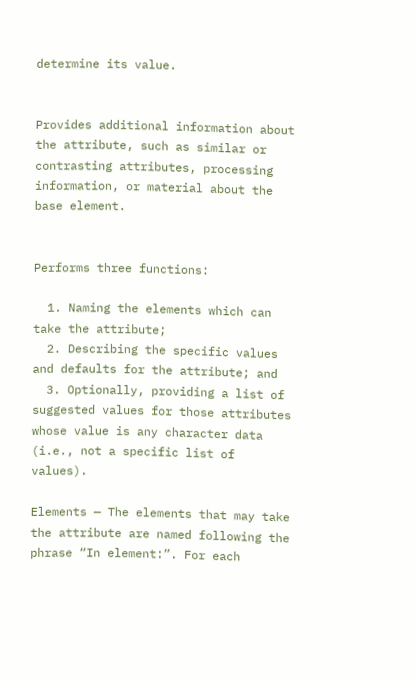determine its value.


Provides additional information about the attribute, such as similar or contrasting attributes, processing information, or material about the base element.


Performs three functions:

  1. Naming the elements which can take the attribute;
  2. Describing the specific values and defaults for the attribute; and
  3. Optionally, providing a list of suggested values for those attributes whose value is any character data (i.e., not a specific list of values).

Elements — The elements that may take the attribute are named following the phrase “In element:”. For each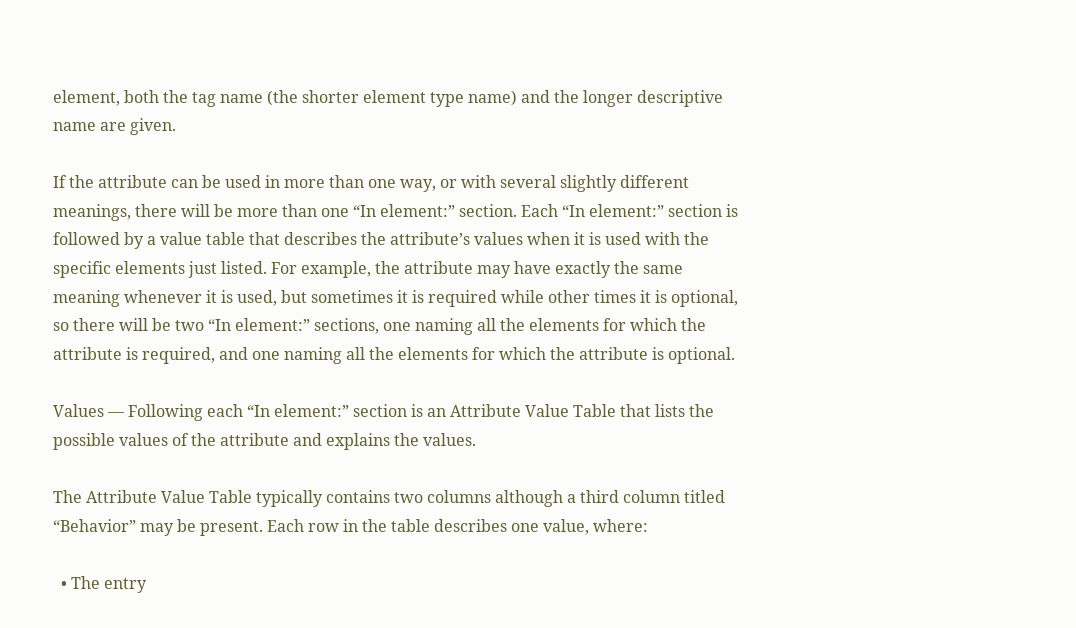element, both the tag name (the shorter element type name) and the longer descriptive name are given.

If the attribute can be used in more than one way, or with several slightly different meanings, there will be more than one “In element:” section. Each “In element:” section is followed by a value table that describes the attribute’s values when it is used with the specific elements just listed. For example, the attribute may have exactly the same meaning whenever it is used, but sometimes it is required while other times it is optional, so there will be two “In element:” sections, one naming all the elements for which the attribute is required, and one naming all the elements for which the attribute is optional.

Values — Following each “In element:” section is an Attribute Value Table that lists the possible values of the attribute and explains the values.

The Attribute Value Table typically contains two columns although a third column titled “Behavior” may be present. Each row in the table describes one value, where:

  • The entry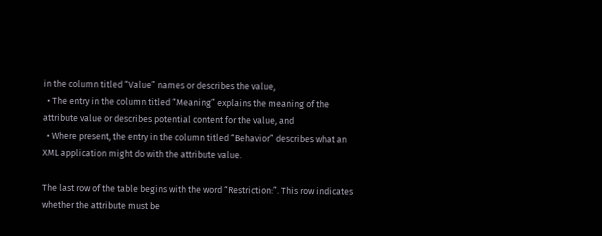in the column titled “Value” names or describes the value,
  • The entry in the column titled “Meaning” explains the meaning of the attribute value or describes potential content for the value, and
  • Where present, the entry in the column titled “Behavior” describes what an XML application might do with the attribute value.

The last row of the table begins with the word “Restriction:”. This row indicates whether the attribute must be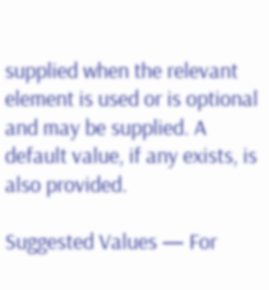supplied when the relevant element is used or is optional and may be supplied. A default value, if any exists, is also provided.

Suggested Values — For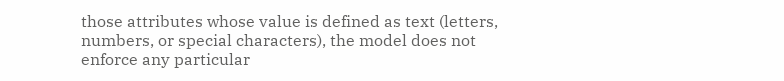those attributes whose value is defined as text (letters, numbers, or special characters), the model does not enforce any particular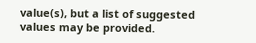value(s), but a list of suggested values may be provided.